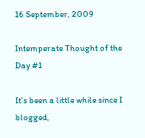16 September, 2009

Intemperate Thought of the Day #1

It’s been a little while since I blogged,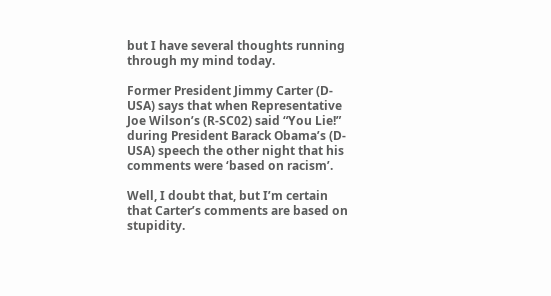but I have several thoughts running through my mind today.

Former President Jimmy Carter (D-USA) says that when Representative Joe Wilson’s (R-SC02) said “You Lie!” during President Barack Obama’s (D-USA) speech the other night that his comments were ‘based on racism’.

Well, I doubt that, but I’m certain that Carter’s comments are based on stupidity.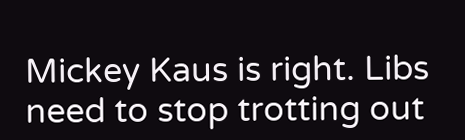Mickey Kaus is right. Libs need to stop trotting out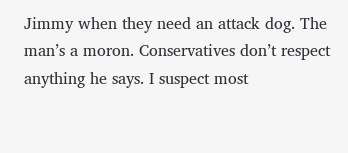Jimmy when they need an attack dog. The man’s a moron. Conservatives don’t respect anything he says. I suspect most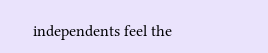independents feel the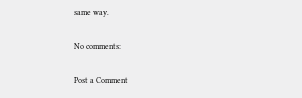same way.

No comments:

Post a Comment